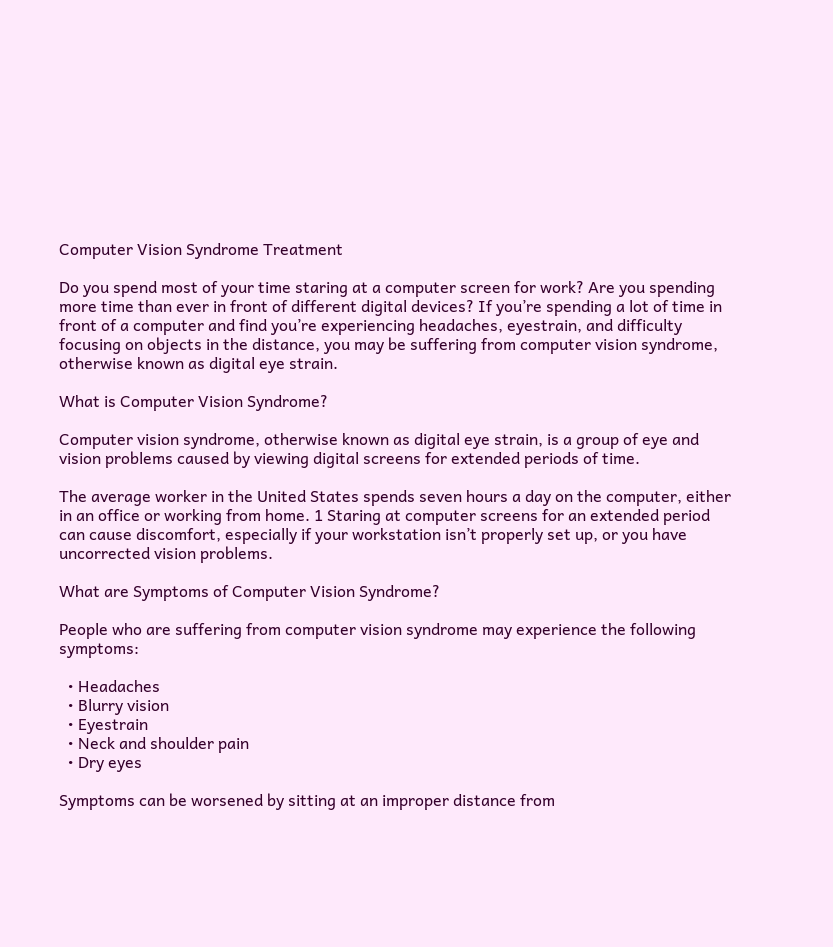Computer Vision Syndrome Treatment

Do you spend most of your time staring at a computer screen for work? Are you spending more time than ever in front of different digital devices? If you’re spending a lot of time in front of a computer and find you’re experiencing headaches, eyestrain, and difficulty focusing on objects in the distance, you may be suffering from computer vision syndrome, otherwise known as digital eye strain.

What is Computer Vision Syndrome?

Computer vision syndrome, otherwise known as digital eye strain, is a group of eye and vision problems caused by viewing digital screens for extended periods of time.

The average worker in the United States spends seven hours a day on the computer, either in an office or working from home. 1 Staring at computer screens for an extended period can cause discomfort, especially if your workstation isn’t properly set up, or you have uncorrected vision problems.

What are Symptoms of Computer Vision Syndrome?

People who are suffering from computer vision syndrome may experience the following symptoms:

  • Headaches
  • Blurry vision
  • Eyestrain
  • Neck and shoulder pain
  • Dry eyes

Symptoms can be worsened by sitting at an improper distance from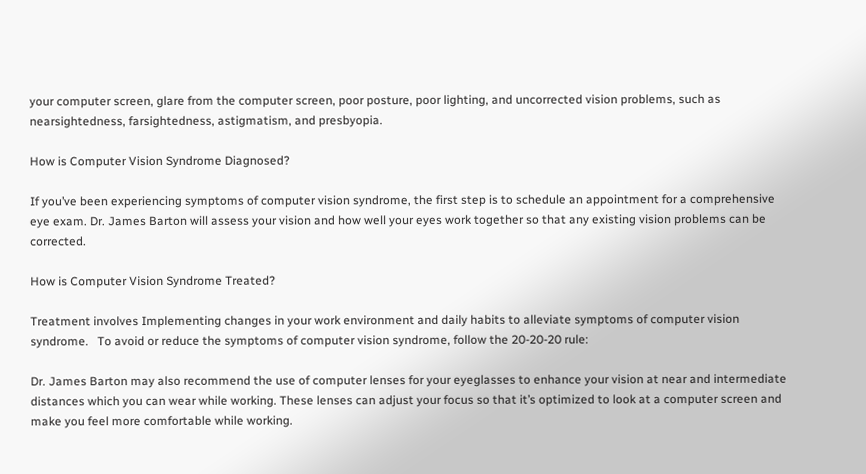your computer screen, glare from the computer screen, poor posture, poor lighting, and uncorrected vision problems, such as nearsightedness, farsightedness, astigmatism, and presbyopia.

How is Computer Vision Syndrome Diagnosed?

If you’ve been experiencing symptoms of computer vision syndrome, the first step is to schedule an appointment for a comprehensive eye exam. Dr. James Barton will assess your vision and how well your eyes work together so that any existing vision problems can be corrected.

How is Computer Vision Syndrome Treated?

Treatment involves Implementing changes in your work environment and daily habits to alleviate symptoms of computer vision syndrome.   To avoid or reduce the symptoms of computer vision syndrome, follow the 20-20-20 rule:

Dr. James Barton may also recommend the use of computer lenses for your eyeglasses to enhance your vision at near and intermediate distances which you can wear while working. These lenses can adjust your focus so that it’s optimized to look at a computer screen and make you feel more comfortable while working.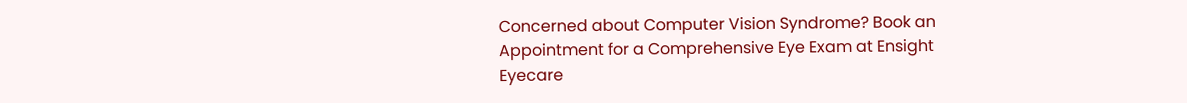Concerned about Computer Vision Syndrome? Book an Appointment for a Comprehensive Eye Exam at Ensight Eyecare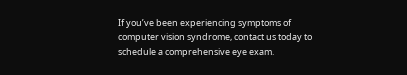If you’ve been experiencing symptoms of computer vision syndrome, contact us today to schedule a comprehensive eye exam.